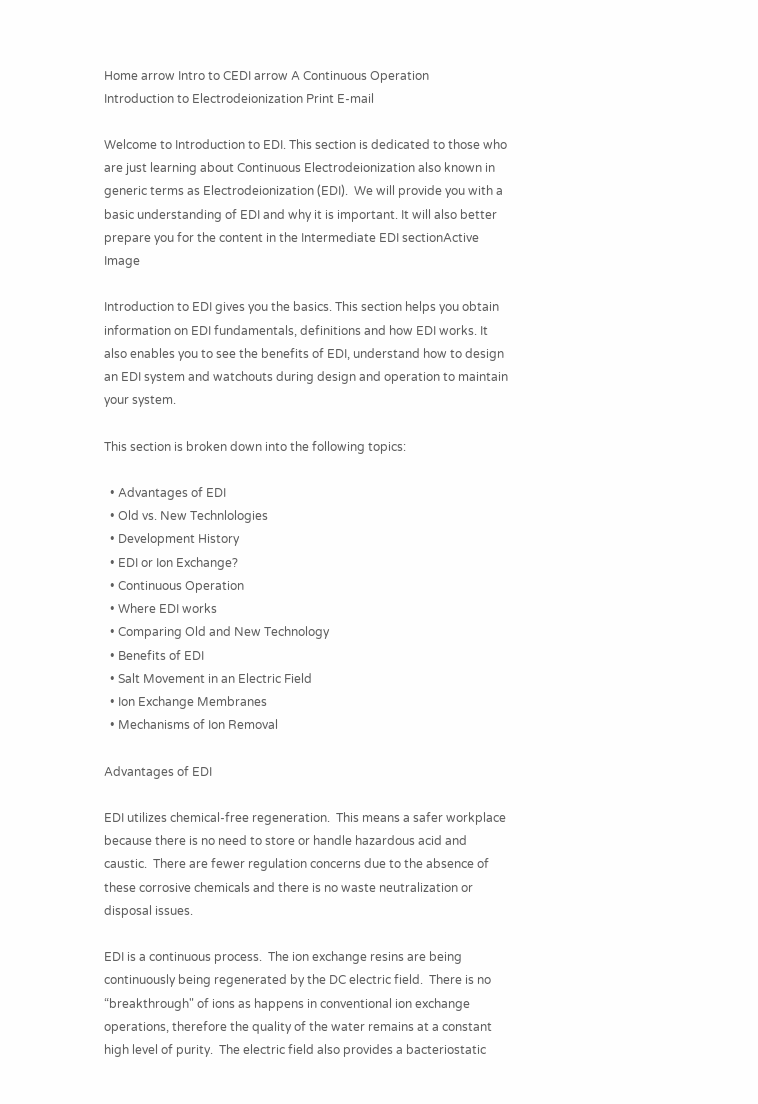Home arrow Intro to CEDI arrow A Continuous Operation
Introduction to Electrodeionization Print E-mail

Welcome to Introduction to EDI. This section is dedicated to those who are just learning about Continuous Electrodeionization also known in generic terms as Electrodeionization (EDI).  We will provide you with a basic understanding of EDI and why it is important. It will also better prepare you for the content in the Intermediate EDI sectionActive Image

Introduction to EDI gives you the basics. This section helps you obtain information on EDI fundamentals, definitions and how EDI works. It also enables you to see the benefits of EDI, understand how to design an EDI system and watchouts during design and operation to maintain your system.

This section is broken down into the following topics:

  • Advantages of EDI
  • Old vs. New Technlologies
  • Development History
  • EDI or Ion Exchange?
  • Continuous Operation
  • Where EDI works
  • Comparing Old and New Technology
  • Benefits of EDI
  • Salt Movement in an Electric Field
  • Ion Exchange Membranes
  • Mechanisms of Ion Removal

Advantages of EDI

EDI utilizes chemical-free regeneration.  This means a safer workplace because there is no need to store or handle hazardous acid and caustic.  There are fewer regulation concerns due to the absence of these corrosive chemicals and there is no waste neutralization or disposal issues.

EDI is a continuous process.  The ion exchange resins are being continuously being regenerated by the DC electric field.  There is no “breakthrough" of ions as happens in conventional ion exchange operations, therefore the quality of the water remains at a constant high level of purity.  The electric field also provides a bacteriostatic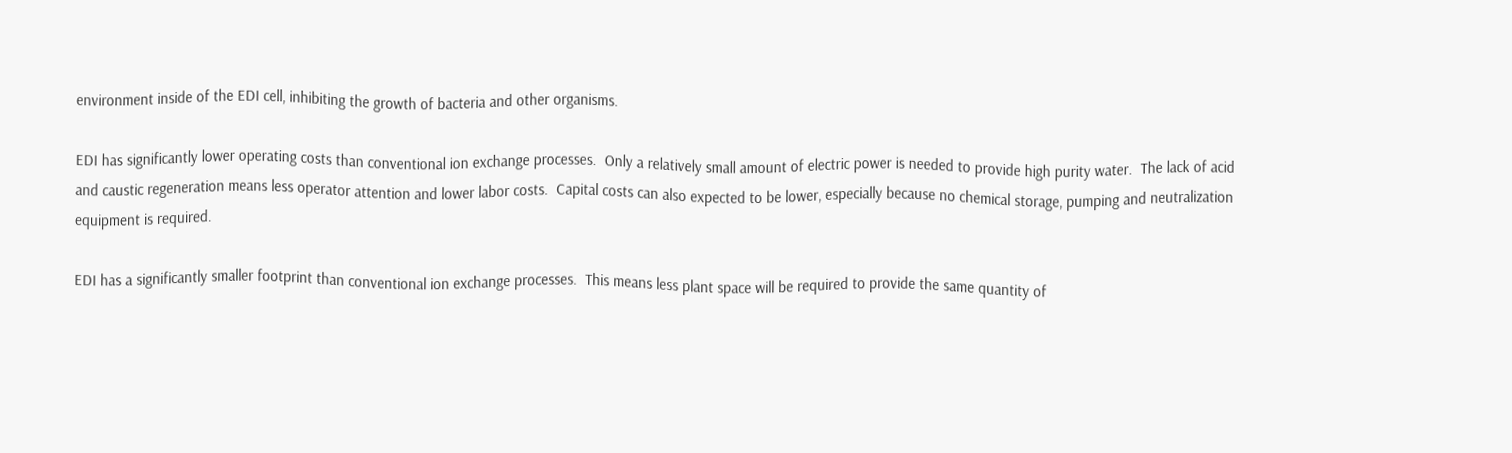environment inside of the EDI cell, inhibiting the growth of bacteria and other organisms.

EDI has significantly lower operating costs than conventional ion exchange processes.  Only a relatively small amount of electric power is needed to provide high purity water.  The lack of acid and caustic regeneration means less operator attention and lower labor costs.  Capital costs can also expected to be lower, especially because no chemical storage, pumping and neutralization equipment is required.

EDI has a significantly smaller footprint than conventional ion exchange processes.  This means less plant space will be required to provide the same quantity of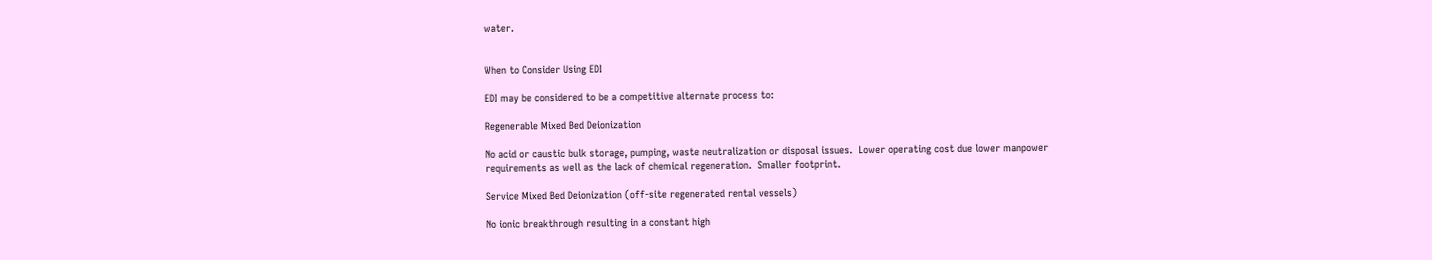water.


When to Consider Using EDI

EDI may be considered to be a competitive alternate process to:

Regenerable Mixed Bed Deionization

No acid or caustic bulk storage, pumping, waste neutralization or disposal issues.  Lower operating cost due lower manpower requirements as well as the lack of chemical regeneration.  Smaller footprint.

Service Mixed Bed Deionization (off-site regenerated rental vessels)

No ionic breakthrough resulting in a constant high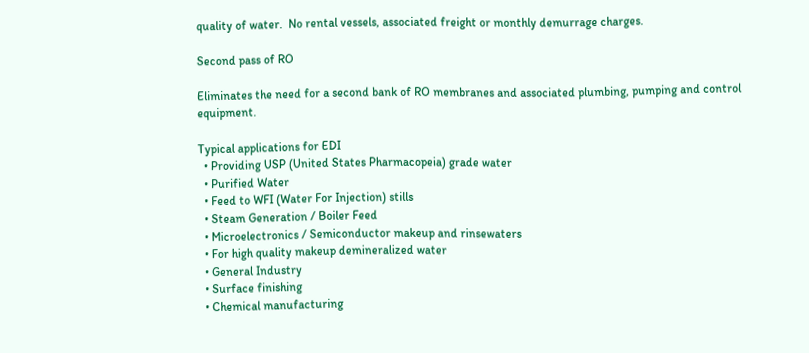quality of water.  No rental vessels, associated freight or monthly demurrage charges.

Second pass of RO

Eliminates the need for a second bank of RO membranes and associated plumbing, pumping and control equipment.

Typical applications for EDI
  • Providing USP (United States Pharmacopeia) grade water
  • Purified Water
  • Feed to WFI (Water For Injection) stills
  • Steam Generation / Boiler Feed
  • Microelectronics / Semiconductor makeup and rinsewaters
  • For high quality makeup demineralized water
  • General Industry
  • Surface finishing
  • Chemical manufacturing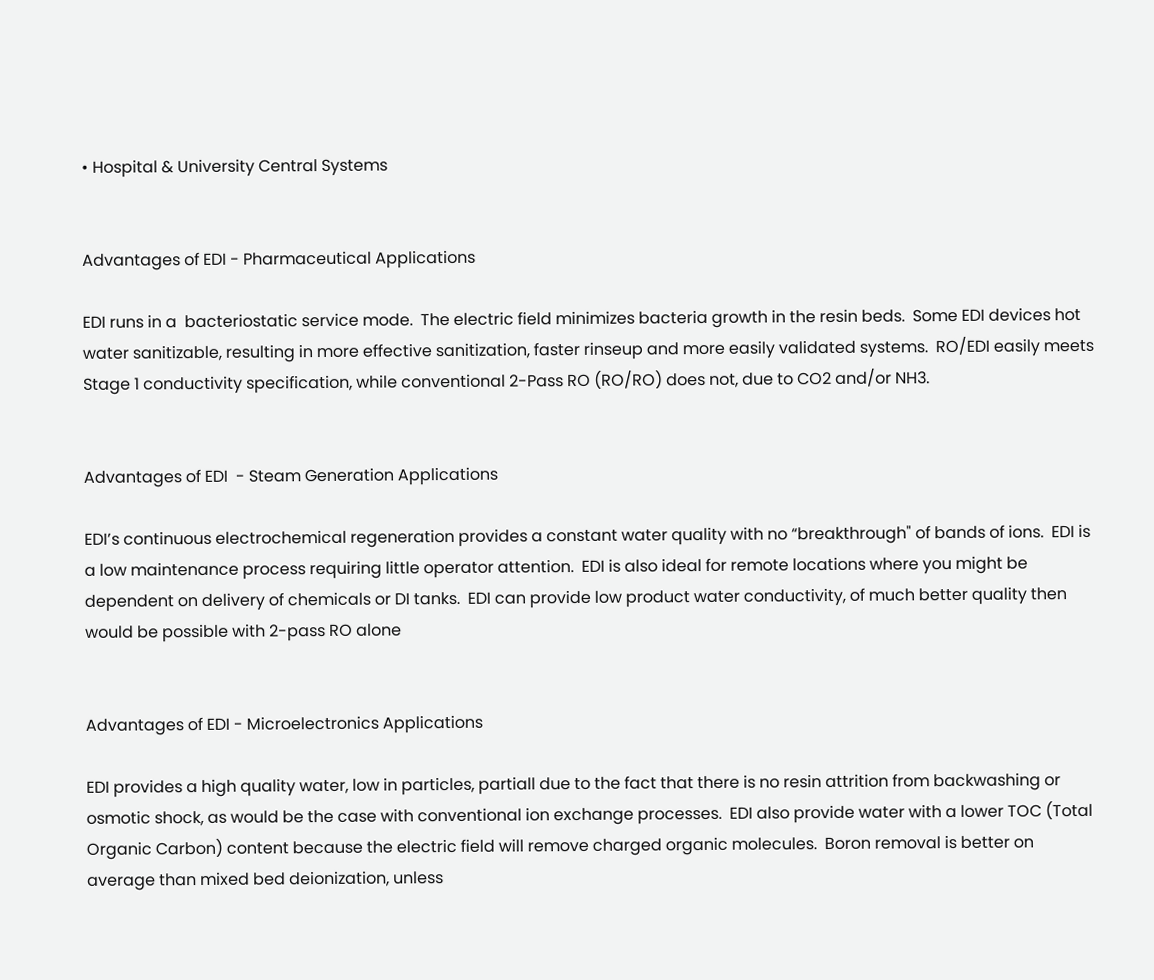• Hospital & University Central Systems


Advantages of EDI - Pharmaceutical Applications

EDI runs in a  bacteriostatic service mode.  The electric field minimizes bacteria growth in the resin beds.  Some EDI devices hot water sanitizable, resulting in more effective sanitization, faster rinseup and more easily validated systems.  RO/EDI easily meets Stage 1 conductivity specification, while conventional 2-Pass RO (RO/RO) does not, due to CO2 and/or NH3.


Advantages of EDI  - Steam Generation Applications

EDI’s continuous electrochemical regeneration provides a constant water quality with no “breakthrough" of bands of ions.  EDI is a low maintenance process requiring little operator attention.  EDI is also ideal for remote locations where you might be dependent on delivery of chemicals or DI tanks.  EDI can provide low product water conductivity, of much better quality then would be possible with 2-pass RO alone


Advantages of EDI - Microelectronics Applications

EDI provides a high quality water, low in particles, partiall due to the fact that there is no resin attrition from backwashing or osmotic shock, as would be the case with conventional ion exchange processes.  EDI also provide water with a lower TOC (Total Organic Carbon) content because the electric field will remove charged organic molecules.  Boron removal is better on average than mixed bed deionization, unless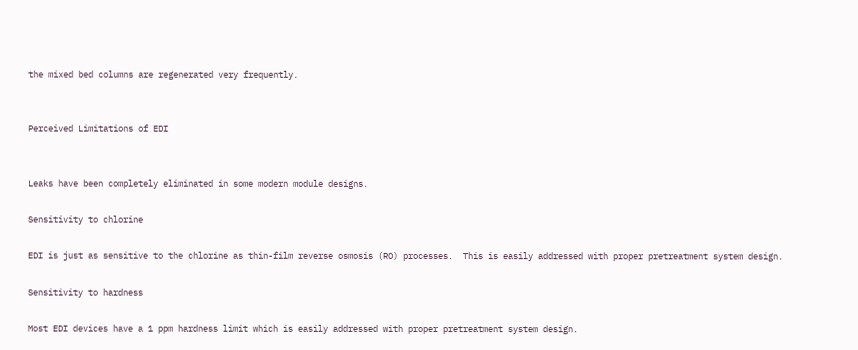the mixed bed columns are regenerated very frequently.


Perceived Limitations of EDI


Leaks have been completely eliminated in some modern module designs.

Sensitivity to chlorine

EDI is just as sensitive to the chlorine as thin-film reverse osmosis (RO) processes.  This is easily addressed with proper pretreatment system design.

Sensitivity to hardness

Most EDI devices have a 1 ppm hardness limit which is easily addressed with proper pretreatment system design.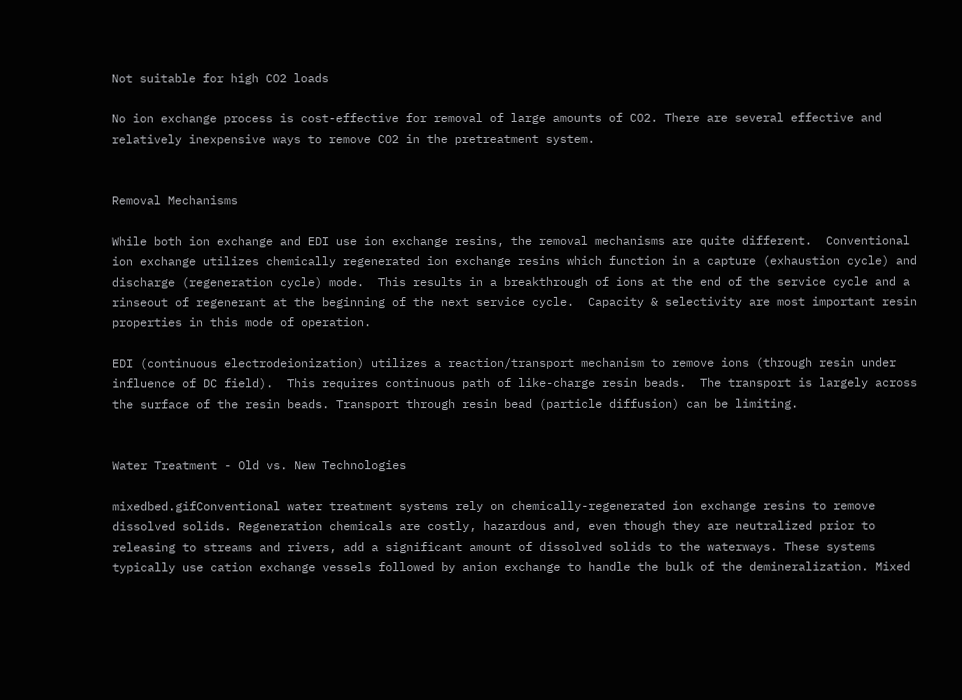Not suitable for high CO2 loads

No ion exchange process is cost-effective for removal of large amounts of CO2. There are several effective and relatively inexpensive ways to remove CO2 in the pretreatment system.


Removal Mechanisms

While both ion exchange and EDI use ion exchange resins, the removal mechanisms are quite different.  Conventional ion exchange utilizes chemically regenerated ion exchange resins which function in a capture (exhaustion cycle) and discharge (regeneration cycle) mode.  This results in a breakthrough of ions at the end of the service cycle and a rinseout of regenerant at the beginning of the next service cycle.  Capacity & selectivity are most important resin properties in this mode of operation.

EDI (continuous electrodeionization) utilizes a reaction/transport mechanism to remove ions (through resin under influence of DC field).  This requires continuous path of like-charge resin beads.  The transport is largely across the surface of the resin beads. Transport through resin bead (particle diffusion) can be limiting.


Water Treatment - Old vs. New Technologies

mixedbed.gifConventional water treatment systems rely on chemically-regenerated ion exchange resins to remove dissolved solids. Regeneration chemicals are costly, hazardous and, even though they are neutralized prior to releasing to streams and rivers, add a significant amount of dissolved solids to the waterways. These systems typically use cation exchange vessels followed by anion exchange to handle the bulk of the demineralization. Mixed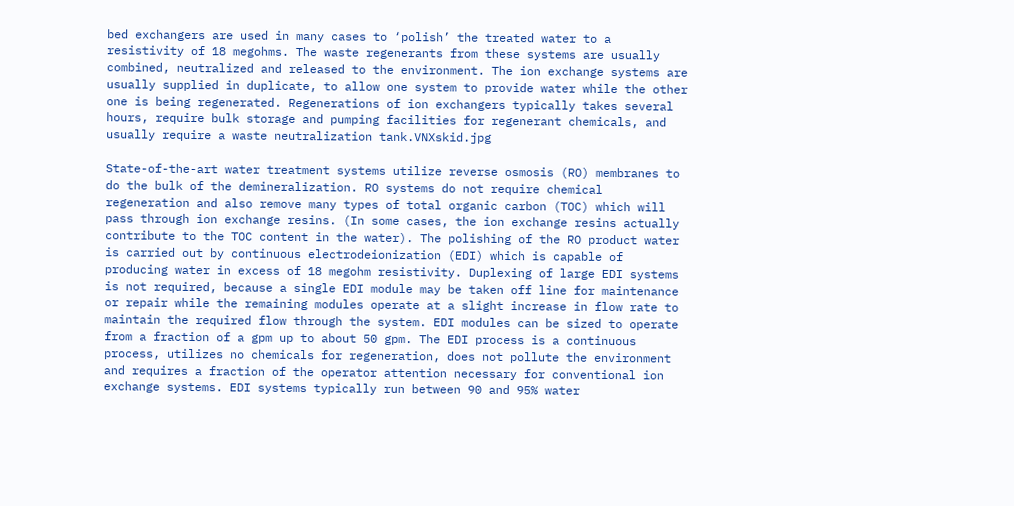bed exchangers are used in many cases to ‘polish’ the treated water to a resistivity of 18 megohms. The waste regenerants from these systems are usually combined, neutralized and released to the environment. The ion exchange systems are usually supplied in duplicate, to allow one system to provide water while the other one is being regenerated. Regenerations of ion exchangers typically takes several hours, require bulk storage and pumping facilities for regenerant chemicals, and usually require a waste neutralization tank.VNXskid.jpg

State-of-the-art water treatment systems utilize reverse osmosis (RO) membranes to do the bulk of the demineralization. RO systems do not require chemical regeneration and also remove many types of total organic carbon (TOC) which will pass through ion exchange resins. (In some cases, the ion exchange resins actually contribute to the TOC content in the water). The polishing of the RO product water is carried out by continuous electrodeionization (EDI) which is capable of producing water in excess of 18 megohm resistivity. Duplexing of large EDI systems is not required, because a single EDI module may be taken off line for maintenance or repair while the remaining modules operate at a slight increase in flow rate to maintain the required flow through the system. EDI modules can be sized to operate from a fraction of a gpm up to about 50 gpm. The EDI process is a continuous process, utilizes no chemicals for regeneration, does not pollute the environment and requires a fraction of the operator attention necessary for conventional ion exchange systems. EDI systems typically run between 90 and 95% water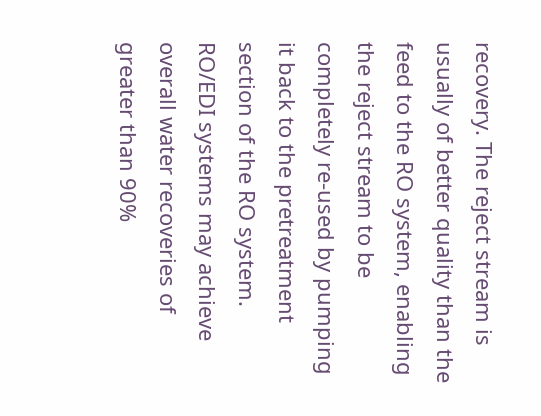recovery. The reject stream is usually of better quality than the feed to the RO system, enabling the reject stream to be completely re-used by pumping it back to the pretreatment section of the RO system. RO/EDI systems may achieve overall water recoveries of greater than 90%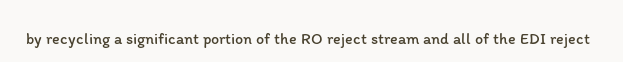by recycling a significant portion of the RO reject stream and all of the EDI reject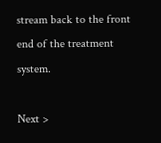stream back to the front end of the treatment system.

Next >